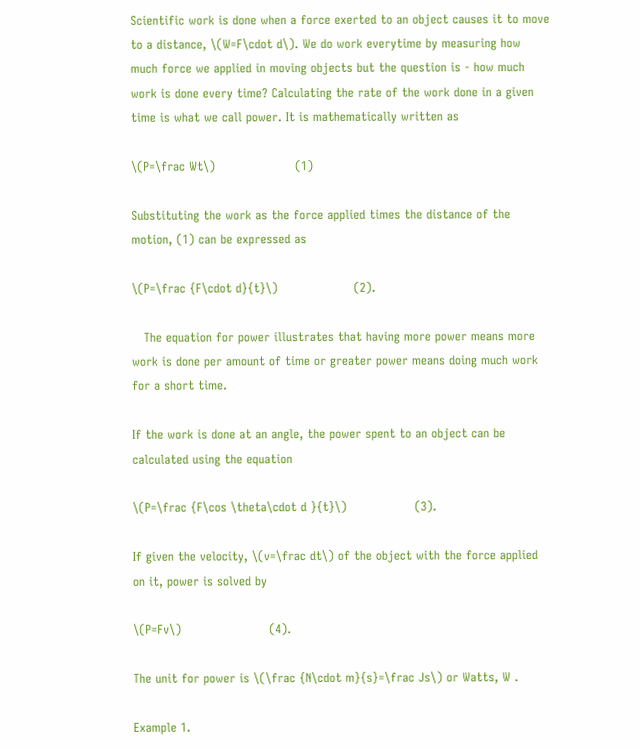Scientific work is done when a force exerted to an object causes it to move to a distance, \(W=F\cdot d\). We do work everytime by measuring how much force we applied in moving objects but the question is - how much work is done every time? Calculating the rate of the work done in a given time is what we call power. It is mathematically written as

\(P=\frac Wt\)                    (1)

Substituting the work as the force applied times the distance of the motion, (1) can be expressed as

\(P=\frac {F\cdot d}{t}\)                   (2).

   The equation for power illustrates that having more power means more work is done per amount of time or greater power means doing much work for a short time.

If the work is done at an angle, the power spent to an object can be calculated using the equation

\(P=\frac {F\cos \theta\cdot d }{t}\)                 (3).

If given the velocity, \(v=\frac dt\) of the object with the force applied on it, power is solved by

\(P=Fv\)                      (4).

The unit for power is \(\frac {N\cdot m}{s}=\frac Js\) or Watts, W .

Example 1.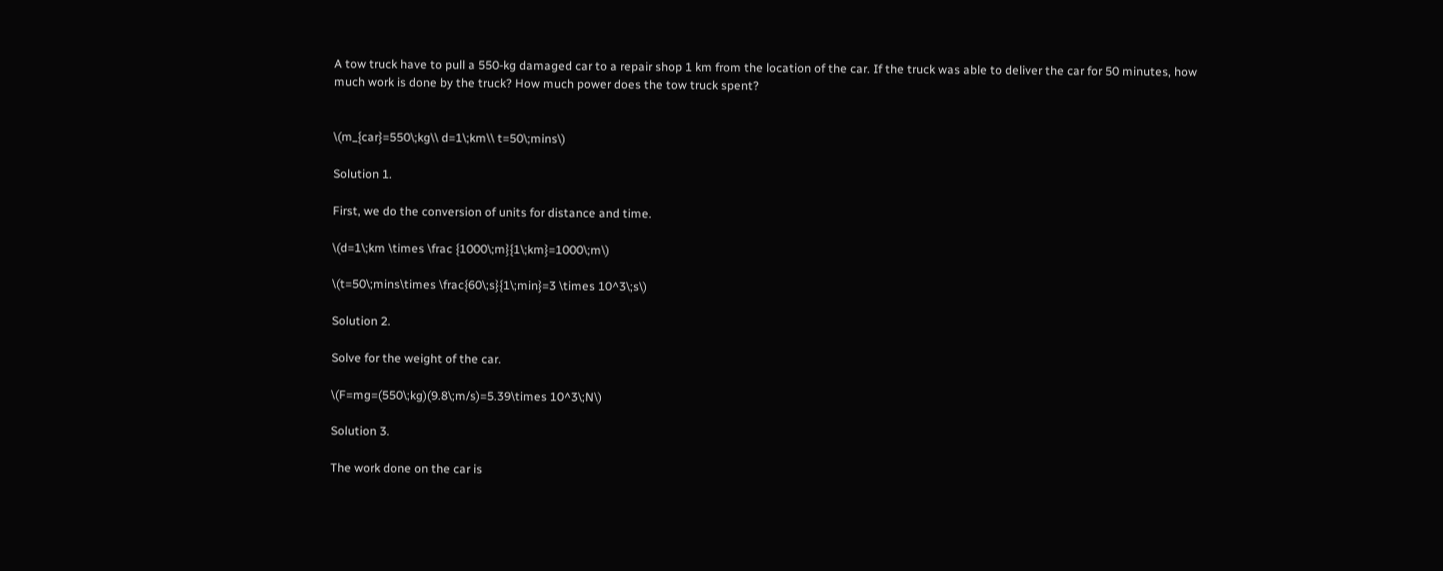A tow truck have to pull a 550-kg damaged car to a repair shop 1 km from the location of the car. If the truck was able to deliver the car for 50 minutes, how much work is done by the truck? How much power does the tow truck spent?


\(m_{car}=550\;kg\\ d=1\;km\\ t=50\;mins\)

Solution 1.

First, we do the conversion of units for distance and time.

\(d=1\;km \times \frac {1000\;m}{1\;km}=1000\;m\)

\(t=50\;mins\times \frac{60\;s}{1\;min}=3 \times 10^3\;s\)

Solution 2.

Solve for the weight of the car.

\(F=mg=(550\;kg)(9.8\;m/s)=5.39\times 10^3\;N\)

Solution 3.

The work done on the car is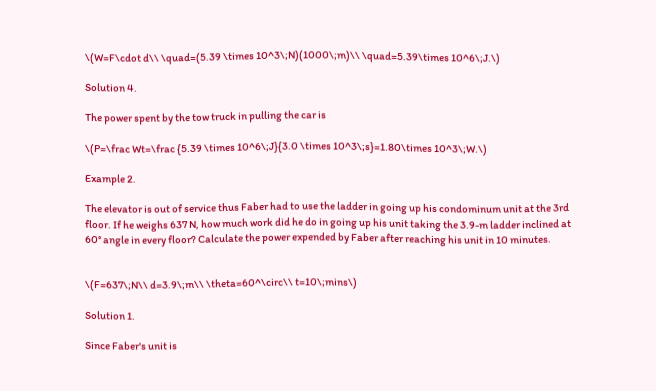\(W=F\cdot d\\ \quad=(5.39 \times 10^3\;N)(1000\;m)\\ \quad=5.39\times 10^6\;J.\)

Solution 4.

The power spent by the tow truck in pulling the car is

\(P=\frac Wt=\frac {5.39 \times 10^6\;J}{3.0 \times 10^3\;s}=1.80\times 10^3\;W.\)

Example 2.

The elevator is out of service thus Faber had to use the ladder in going up his condominum unit at the 3rd floor. If he weighs 637 N, how much work did he do in going up his unit taking the 3.9-m ladder inclined at 60° angle in every floor? Calculate the power expended by Faber after reaching his unit in 10 minutes.


\(F=637\;N\\ d=3.9\;m\\ \theta=60^\circ\\ t=10\;mins\)

Solution 1.

Since Faber's unit is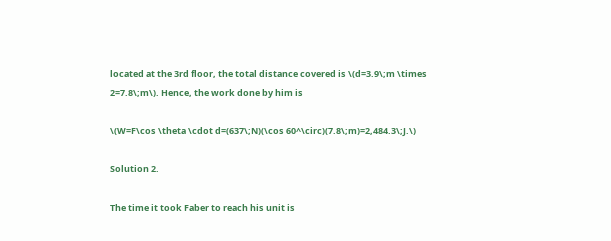located at the 3rd floor, the total distance covered is \(d=3.9\;m \times 2=7.8\;m\). Hence, the work done by him is

\(W=F\cos \theta \cdot d=(637\;N)(\cos 60^\circ)(7.8\;m)=2,484.3\;J.\)

Solution 2.

The time it took Faber to reach his unit is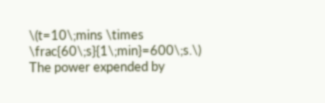\(t=10\;mins \times \frac{60\;s}{1\;min}=600\;s.\) The power expended by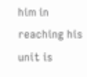him in reaching his unit is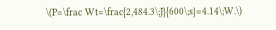\(P=\frac Wt=\frac{2,484.3\;J}{600\;s}=4.14\;W.\)